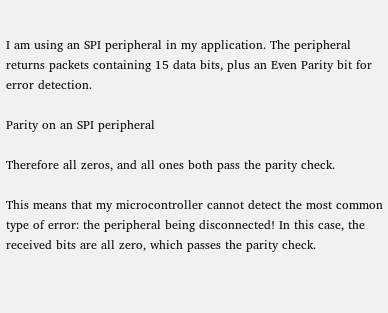I am using an SPI peripheral in my application. The peripheral returns packets containing 15 data bits, plus an Even Parity bit for error detection.

Parity on an SPI peripheral

Therefore all zeros, and all ones both pass the parity check.

This means that my microcontroller cannot detect the most common type of error: the peripheral being disconnected! In this case, the received bits are all zero, which passes the parity check.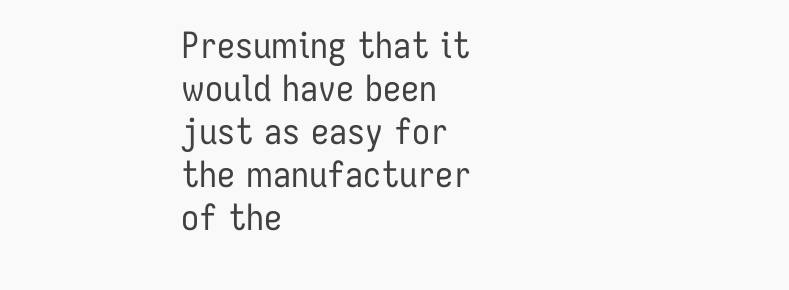Presuming that it would have been just as easy for the manufacturer of the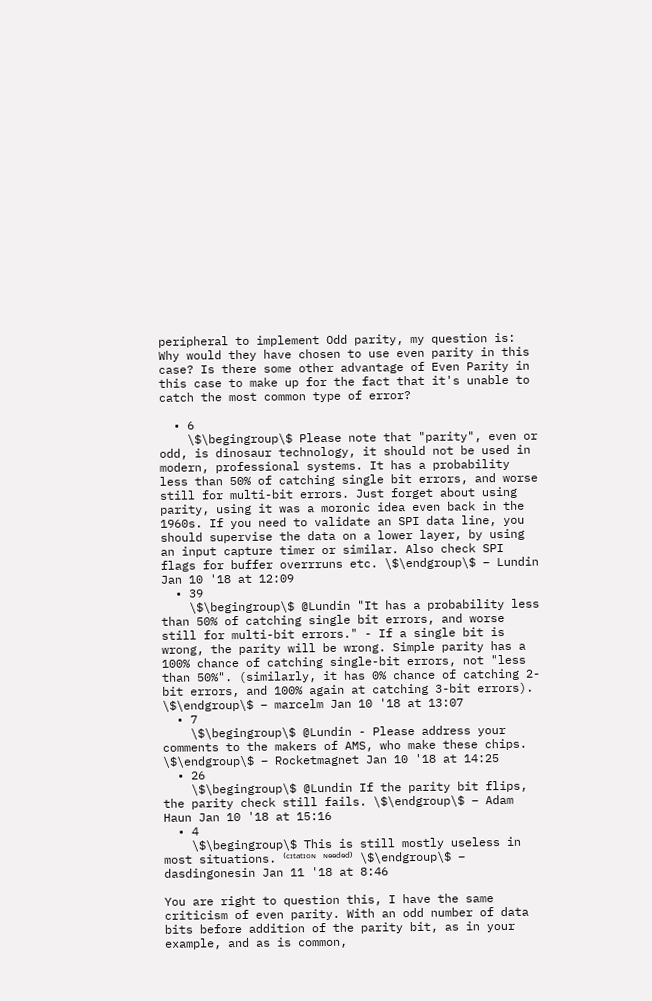peripheral to implement Odd parity, my question is: Why would they have chosen to use even parity in this case? Is there some other advantage of Even Parity in this case to make up for the fact that it's unable to catch the most common type of error?

  • 6
    \$\begingroup\$ Please note that "parity", even or odd, is dinosaur technology, it should not be used in modern, professional systems. It has a probability less than 50% of catching single bit errors, and worse still for multi-bit errors. Just forget about using parity, using it was a moronic idea even back in the 1960s. If you need to validate an SPI data line, you should supervise the data on a lower layer, by using an input capture timer or similar. Also check SPI flags for buffer overrruns etc. \$\endgroup\$ – Lundin Jan 10 '18 at 12:09
  • 39
    \$\begingroup\$ @Lundin "It has a probability less than 50% of catching single bit errors, and worse still for multi-bit errors." - If a single bit is wrong, the parity will be wrong. Simple parity has a 100% chance of catching single-bit errors, not "less than 50%". (similarly, it has 0% chance of catching 2-bit errors, and 100% again at catching 3-bit errors). \$\endgroup\$ – marcelm Jan 10 '18 at 13:07
  • 7
    \$\begingroup\$ @Lundin - Please address your comments to the makers of AMS, who make these chips. \$\endgroup\$ – Rocketmagnet Jan 10 '18 at 14:25
  • 26
    \$\begingroup\$ @Lundin If the parity bit flips, the parity check still fails. \$\endgroup\$ – Adam Haun Jan 10 '18 at 15:16
  • 4
    \$\begingroup\$ This is still mostly useless in most situations. ⁽ᶜᶦᵗᵃᵗᶦᵒᶰ ᶰᵉᵉᵈᵉᵈ⁾ \$\endgroup\$ – dasdingonesin Jan 11 '18 at 8:46

You are right to question this, I have the same criticism of even parity. With an odd number of data bits before addition of the parity bit, as in your example, and as is common,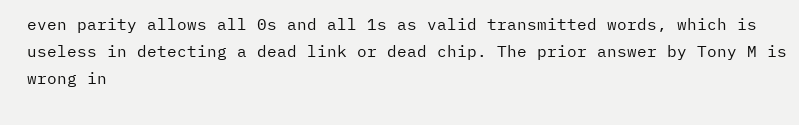even parity allows all 0s and all 1s as valid transmitted words, which is useless in detecting a dead link or dead chip. The prior answer by Tony M is wrong in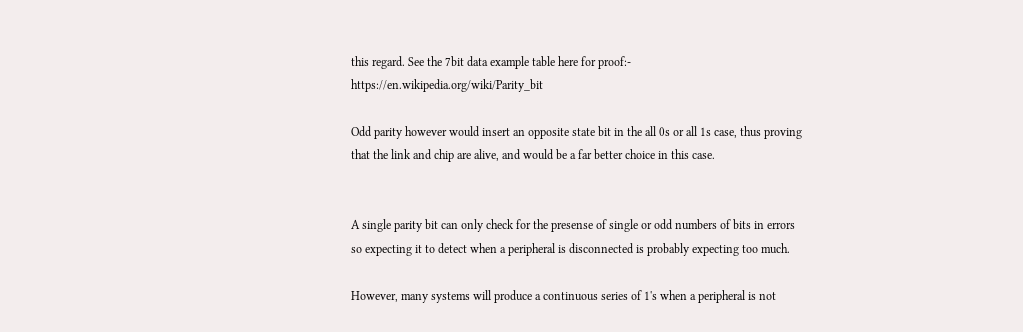this regard. See the 7bit data example table here for proof:- https://en.wikipedia.org/wiki/Parity_bit

Odd parity however would insert an opposite state bit in the all 0s or all 1s case, thus proving that the link and chip are alive, and would be a far better choice in this case.


A single parity bit can only check for the presense of single or odd numbers of bits in errors so expecting it to detect when a peripheral is disconnected is probably expecting too much.

However, many systems will produce a continuous series of 1's when a peripheral is not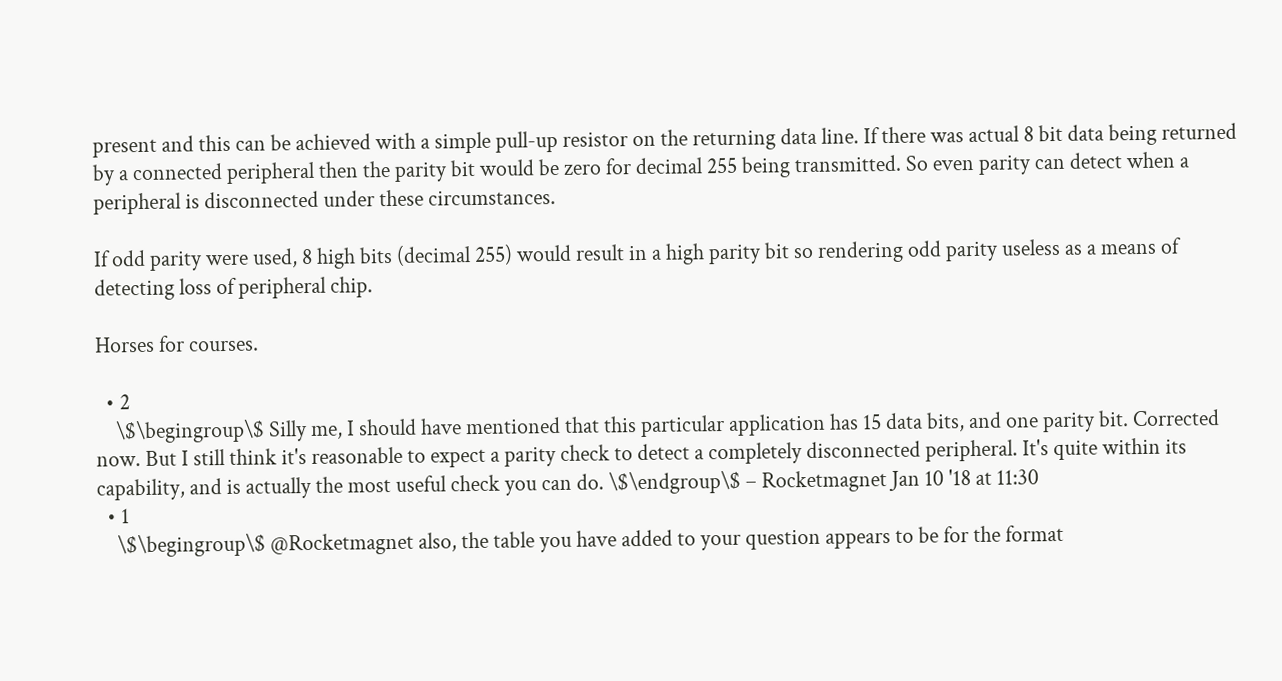present and this can be achieved with a simple pull-up resistor on the returning data line. If there was actual 8 bit data being returned by a connected peripheral then the parity bit would be zero for decimal 255 being transmitted. So even parity can detect when a peripheral is disconnected under these circumstances.

If odd parity were used, 8 high bits (decimal 255) would result in a high parity bit so rendering odd parity useless as a means of detecting loss of peripheral chip.

Horses for courses.

  • 2
    \$\begingroup\$ Silly me, I should have mentioned that this particular application has 15 data bits, and one parity bit. Corrected now. But I still think it's reasonable to expect a parity check to detect a completely disconnected peripheral. It's quite within its capability, and is actually the most useful check you can do. \$\endgroup\$ – Rocketmagnet Jan 10 '18 at 11:30
  • 1
    \$\begingroup\$ @Rocketmagnet also, the table you have added to your question appears to be for the format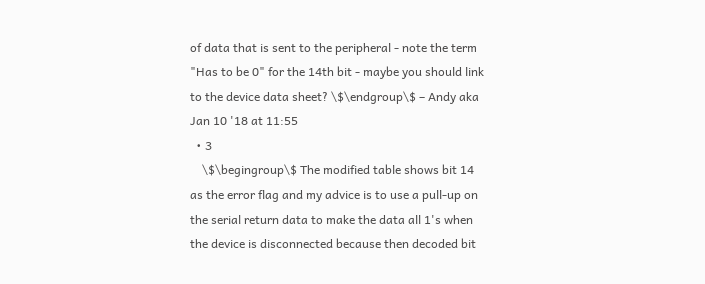of data that is sent to the peripheral - note the term "Has to be 0" for the 14th bit - maybe you should link to the device data sheet? \$\endgroup\$ – Andy aka Jan 10 '18 at 11:55
  • 3
    \$\begingroup\$ The modified table shows bit 14 as the error flag and my advice is to use a pull-up on the serial return data to make the data all 1's when the device is disconnected because then decoded bit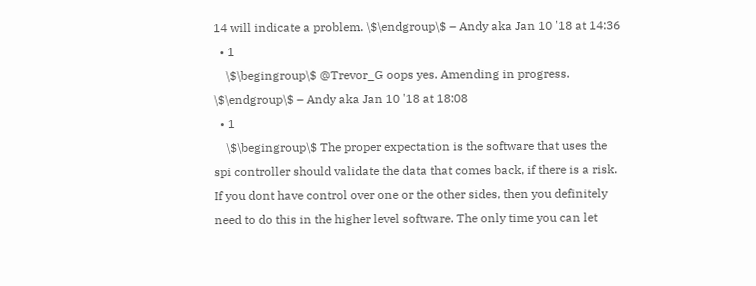14 will indicate a problem. \$\endgroup\$ – Andy aka Jan 10 '18 at 14:36
  • 1
    \$\begingroup\$ @Trevor_G oops yes. Amending in progress. \$\endgroup\$ – Andy aka Jan 10 '18 at 18:08
  • 1
    \$\begingroup\$ The proper expectation is the software that uses the spi controller should validate the data that comes back, if there is a risk. If you dont have control over one or the other sides, then you definitely need to do this in the higher level software. The only time you can let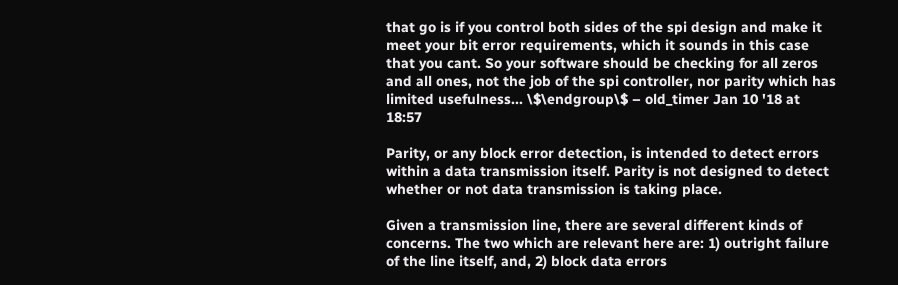that go is if you control both sides of the spi design and make it meet your bit error requirements, which it sounds in this case that you cant. So your software should be checking for all zeros and all ones, not the job of the spi controller, nor parity which has limited usefulness... \$\endgroup\$ – old_timer Jan 10 '18 at 18:57

Parity, or any block error detection, is intended to detect errors within a data transmission itself. Parity is not designed to detect whether or not data transmission is taking place.

Given a transmission line, there are several different kinds of concerns. The two which are relevant here are: 1) outright failure of the line itself, and, 2) block data errors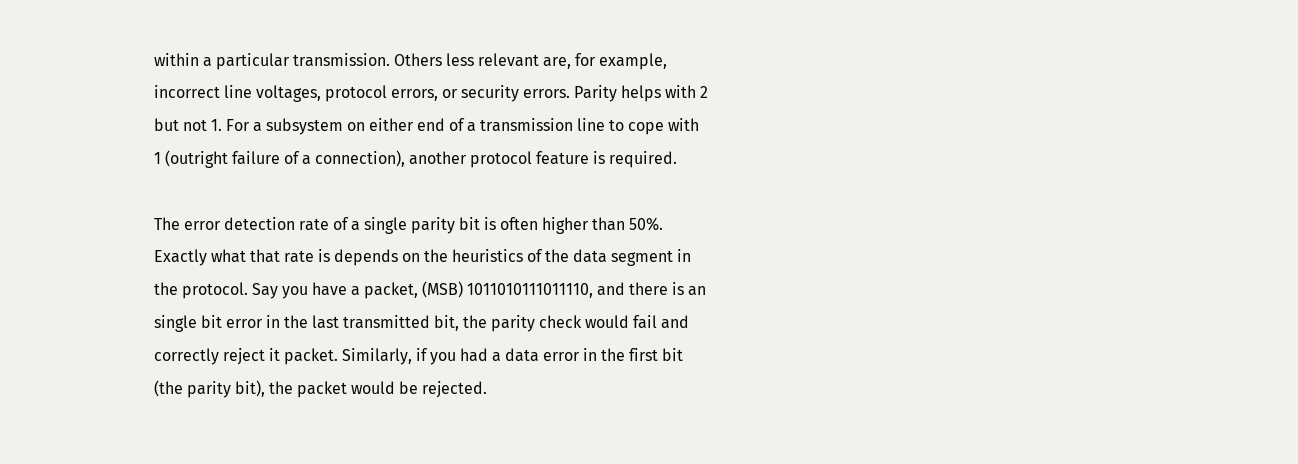within a particular transmission. Others less relevant are, for example, incorrect line voltages, protocol errors, or security errors. Parity helps with 2 but not 1. For a subsystem on either end of a transmission line to cope with 1 (outright failure of a connection), another protocol feature is required.

The error detection rate of a single parity bit is often higher than 50%. Exactly what that rate is depends on the heuristics of the data segment in the protocol. Say you have a packet, (MSB) 1011010111011110, and there is an single bit error in the last transmitted bit, the parity check would fail and correctly reject it packet. Similarly, if you had a data error in the first bit (the parity bit), the packet would be rejected.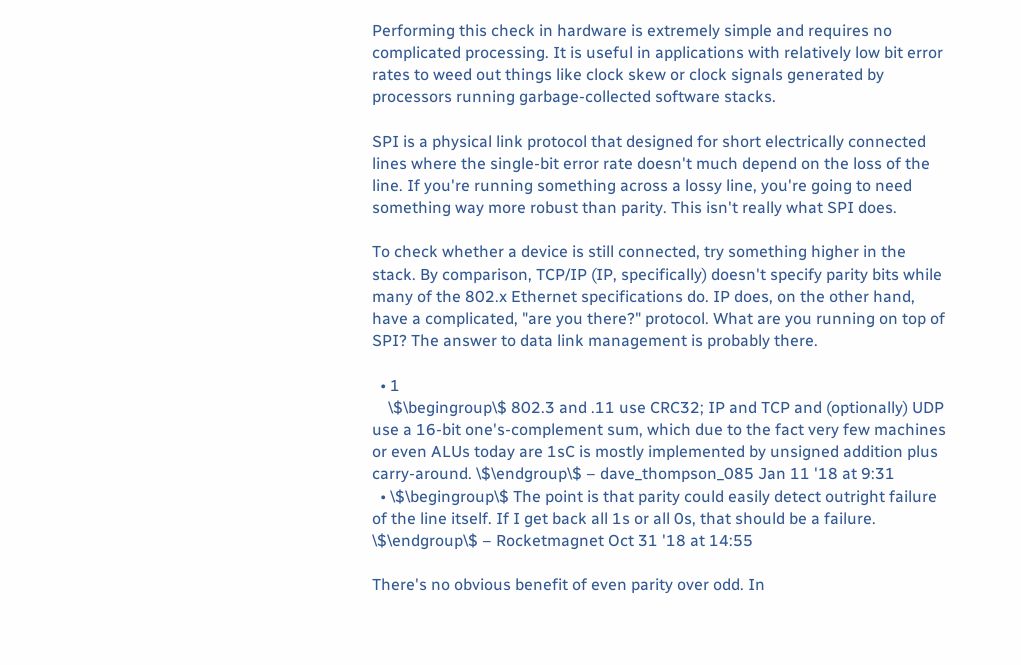Performing this check in hardware is extremely simple and requires no complicated processing. It is useful in applications with relatively low bit error rates to weed out things like clock skew or clock signals generated by processors running garbage-collected software stacks.

SPI is a physical link protocol that designed for short electrically connected lines where the single-bit error rate doesn't much depend on the loss of the line. If you're running something across a lossy line, you're going to need something way more robust than parity. This isn't really what SPI does.

To check whether a device is still connected, try something higher in the stack. By comparison, TCP/IP (IP, specifically) doesn't specify parity bits while many of the 802.x Ethernet specifications do. IP does, on the other hand, have a complicated, "are you there?" protocol. What are you running on top of SPI? The answer to data link management is probably there.

  • 1
    \$\begingroup\$ 802.3 and .11 use CRC32; IP and TCP and (optionally) UDP use a 16-bit one's-complement sum, which due to the fact very few machines or even ALUs today are 1sC is mostly implemented by unsigned addition plus carry-around. \$\endgroup\$ – dave_thompson_085 Jan 11 '18 at 9:31
  • \$\begingroup\$ The point is that parity could easily detect outright failure of the line itself. If I get back all 1s or all 0s, that should be a failure. \$\endgroup\$ – Rocketmagnet Oct 31 '18 at 14:55

There's no obvious benefit of even parity over odd. In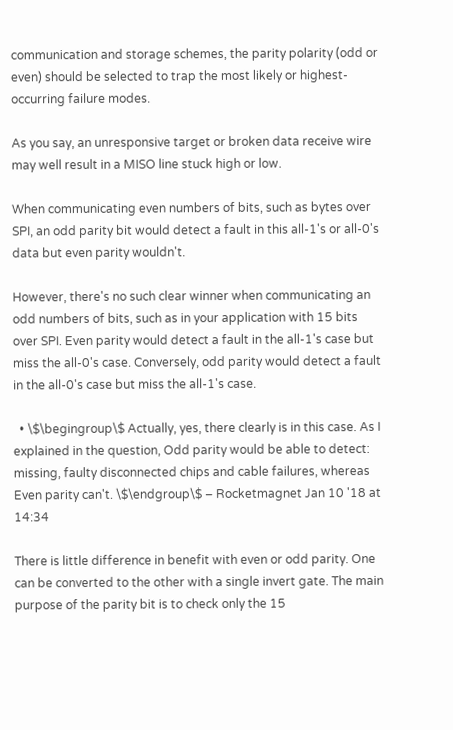communication and storage schemes, the parity polarity (odd or even) should be selected to trap the most likely or highest-occurring failure modes.

As you say, an unresponsive target or broken data receive wire may well result in a MISO line stuck high or low.

When communicating even numbers of bits, such as bytes over SPI, an odd parity bit would detect a fault in this all-1's or all-0's data but even parity wouldn't.

However, there's no such clear winner when communicating an odd numbers of bits, such as in your application with 15 bits over SPI. Even parity would detect a fault in the all-1's case but miss the all-0's case. Conversely, odd parity would detect a fault in the all-0's case but miss the all-1's case.

  • \$\begingroup\$ Actually, yes, there clearly is in this case. As I explained in the question, Odd parity would be able to detect: missing, faulty disconnected chips and cable failures, whereas Even parity can't. \$\endgroup\$ – Rocketmagnet Jan 10 '18 at 14:34

There is little difference in benefit with even or odd parity. One can be converted to the other with a single invert gate. The main purpose of the parity bit is to check only the 15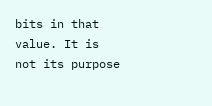bits in that value. It is not its purpose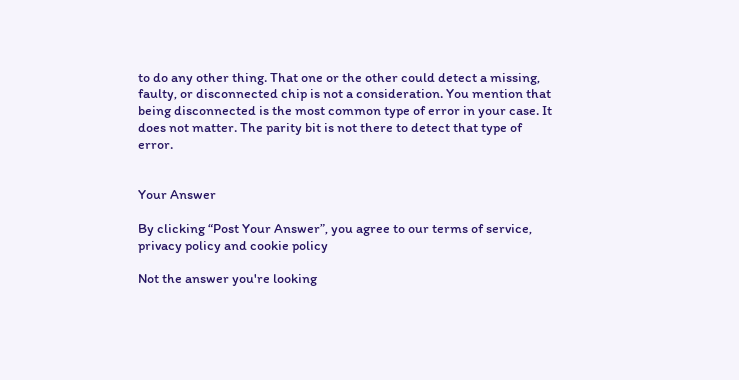to do any other thing. That one or the other could detect a missing, faulty, or disconnected chip is not a consideration. You mention that being disconnected is the most common type of error in your case. It does not matter. The parity bit is not there to detect that type of error.


Your Answer

By clicking “Post Your Answer”, you agree to our terms of service, privacy policy and cookie policy

Not the answer you're looking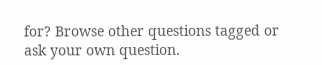for? Browse other questions tagged or ask your own question.